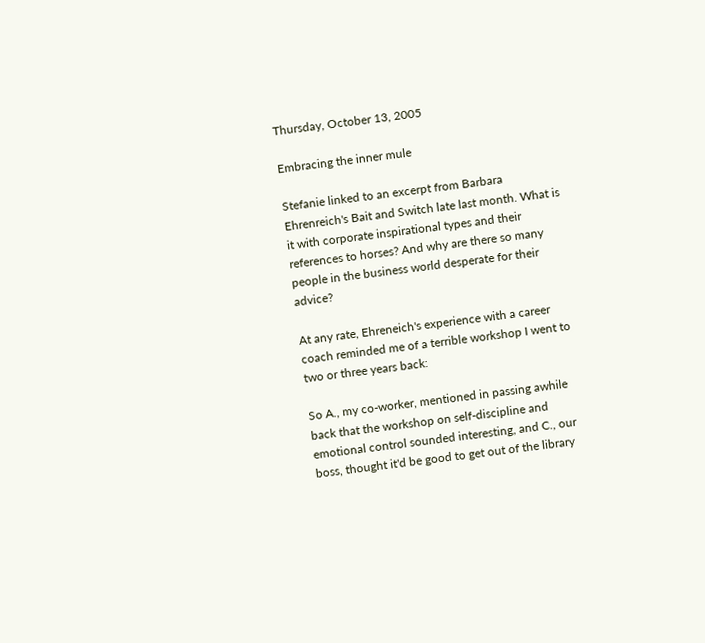Thursday, October 13, 2005

Embracing the inner mule

Stefanie linked to an excerpt from Barbara Ehrenreich's Bait and Switch late last month. What is it with corporate inspirational types and their references to horses? And why are there so many people in the business world desperate for their advice?

At any rate, Ehreneich's experience with a career coach reminded me of a terrible workshop I went to two or three years back:

So A., my co-worker, mentioned in passing awhile back that the workshop on self-discipline and emotional control sounded interesting, and C., our boss, thought it'd be good to get out of the library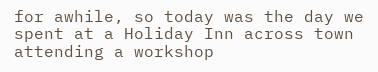for awhile, so today was the day we spent at a Holiday Inn across town attending a workshop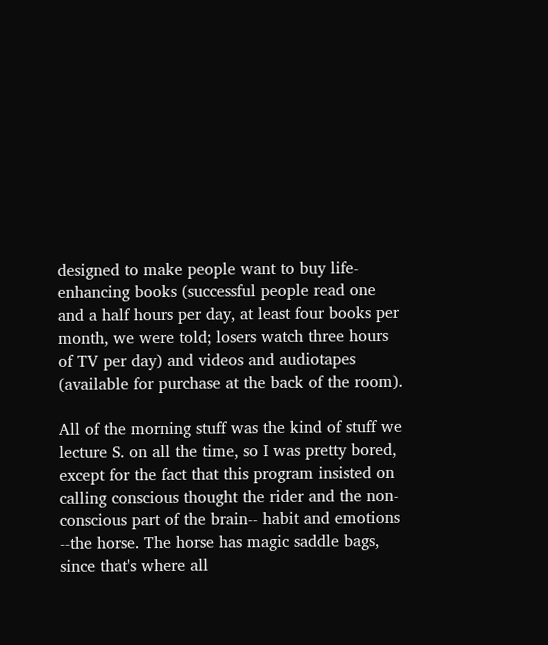designed to make people want to buy life-enhancing books (successful people read one and a half hours per day, at least four books per month, we were told; losers watch three hours of TV per day) and videos and audiotapes (available for purchase at the back of the room).

All of the morning stuff was the kind of stuff we lecture S. on all the time, so I was pretty bored, except for the fact that this program insisted on calling conscious thought the rider and the non-conscious part of the brain-- habit and emotions --the horse. The horse has magic saddle bags, since that's where all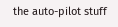the auto-pilot stuff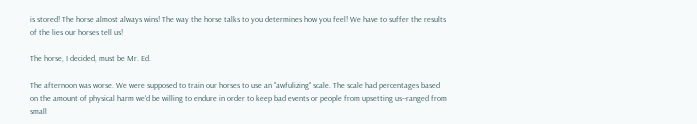is stored! The horse almost always wins! The way the horse talks to you determines how you feel! We have to suffer the results of the lies our horses tell us!

The horse, I decided, must be Mr. Ed.

The afternoon was worse. We were supposed to train our horses to use an "awfulizing" scale. The scale had percentages based on the amount of physical harm we'd be willing to endure in order to keep bad events or people from upsetting us--ranged from small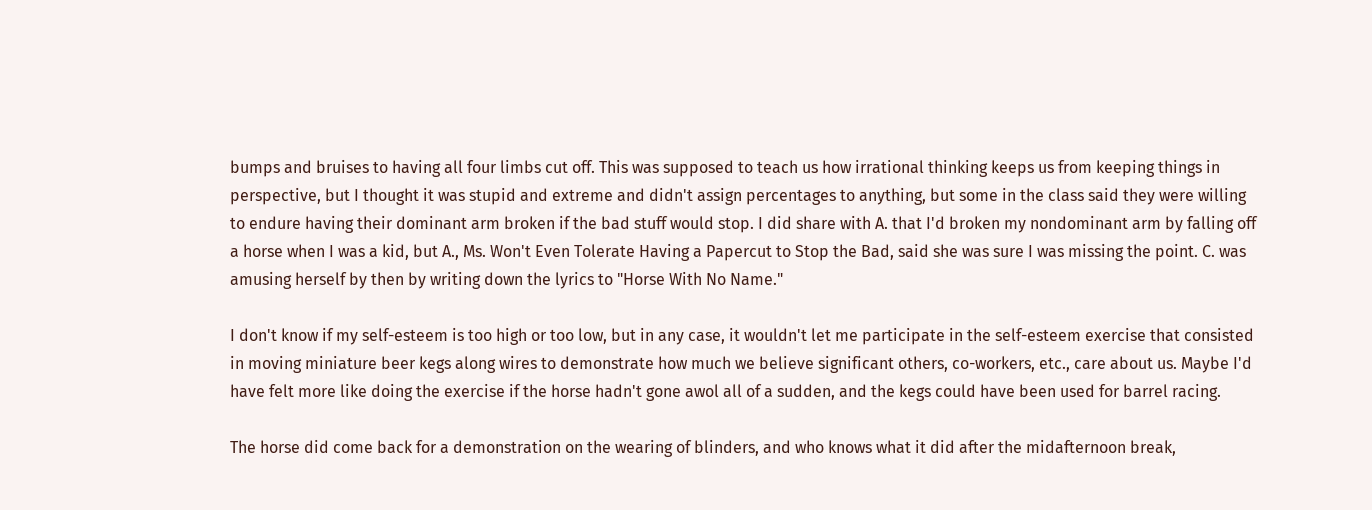bumps and bruises to having all four limbs cut off. This was supposed to teach us how irrational thinking keeps us from keeping things in perspective, but I thought it was stupid and extreme and didn't assign percentages to anything, but some in the class said they were willing to endure having their dominant arm broken if the bad stuff would stop. I did share with A. that I'd broken my nondominant arm by falling off a horse when I was a kid, but A., Ms. Won't Even Tolerate Having a Papercut to Stop the Bad, said she was sure I was missing the point. C. was amusing herself by then by writing down the lyrics to "Horse With No Name."

I don't know if my self-esteem is too high or too low, but in any case, it wouldn't let me participate in the self-esteem exercise that consisted in moving miniature beer kegs along wires to demonstrate how much we believe significant others, co-workers, etc., care about us. Maybe I'd have felt more like doing the exercise if the horse hadn't gone awol all of a sudden, and the kegs could have been used for barrel racing.

The horse did come back for a demonstration on the wearing of blinders, and who knows what it did after the midafternoon break,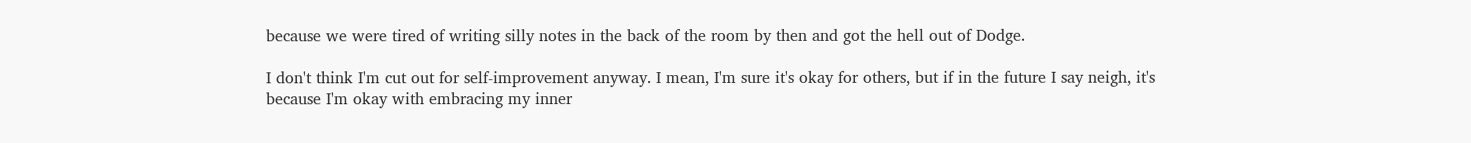because we were tired of writing silly notes in the back of the room by then and got the hell out of Dodge.

I don't think I'm cut out for self-improvement anyway. I mean, I'm sure it's okay for others, but if in the future I say neigh, it's because I'm okay with embracing my inner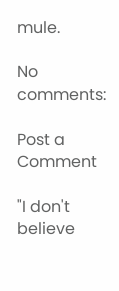mule.

No comments:

Post a Comment

"I don't believe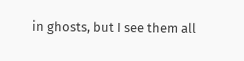in ghosts, but I see them all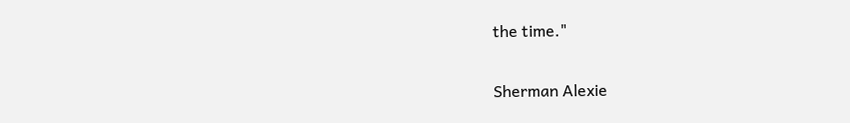the time."

Sherman Alexie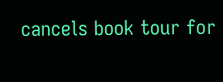cancels book tour for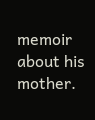memoir about his mother.